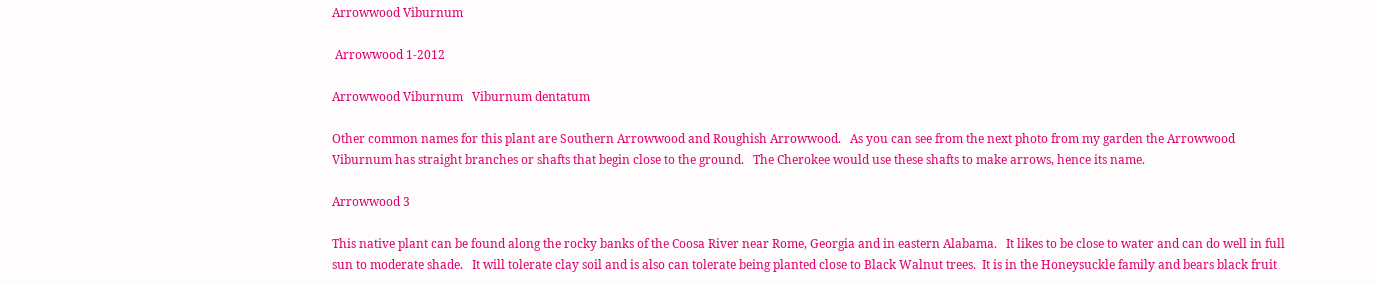Arrowwood Viburnum

 Arrowwood 1-2012

Arrowwood Viburnum   Viburnum dentatum

Other common names for this plant are Southern Arrowwood and Roughish Arrowwood.   As you can see from the next photo from my garden the Arrowwood Viburnum has straight branches or shafts that begin close to the ground.   The Cherokee would use these shafts to make arrows, hence its name.

Arrowwood 3

This native plant can be found along the rocky banks of the Coosa River near Rome, Georgia and in eastern Alabama.   It likes to be close to water and can do well in full sun to moderate shade.   It will tolerate clay soil and is also can tolerate being planted close to Black Walnut trees.  It is in the Honeysuckle family and bears black fruit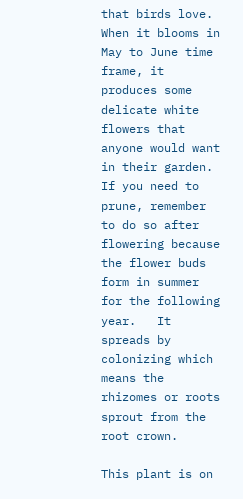that birds love.   When it blooms in May to June time frame, it produces some delicate white flowers that anyone would want in their garden.   If you need to prune, remember to do so after flowering because the flower buds form in summer for the following year.   It spreads by colonizing which means the rhizomes or roots sprout from the root crown.

This plant is on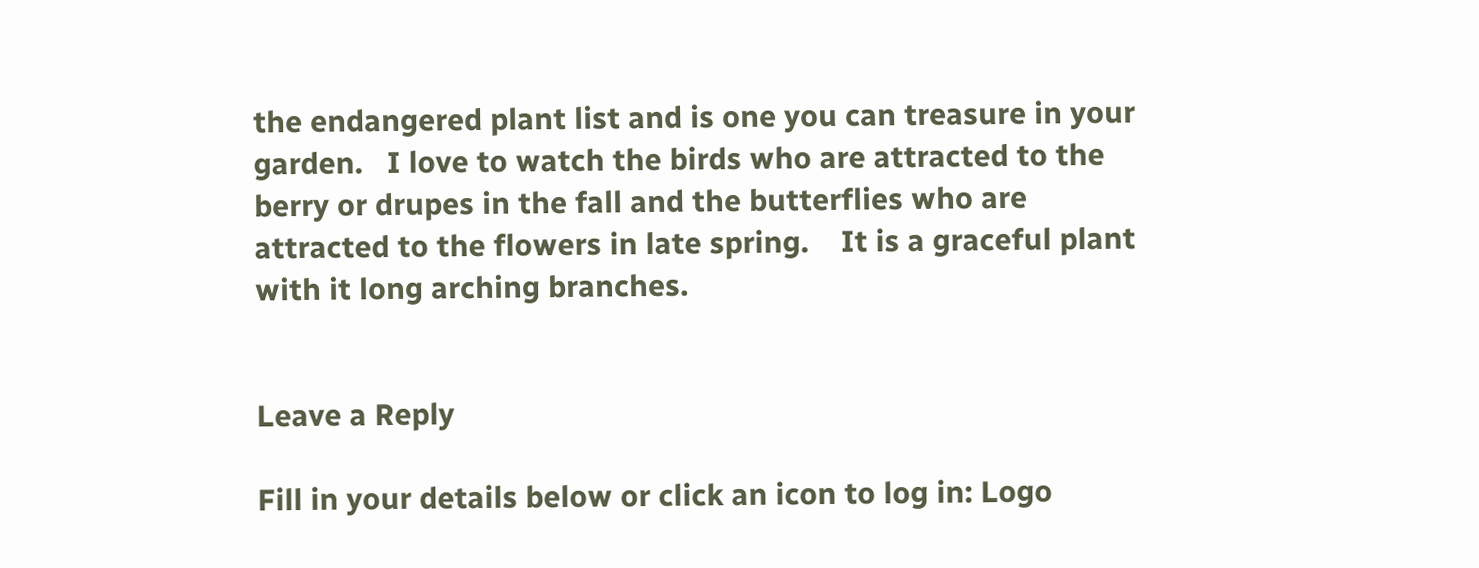the endangered plant list and is one you can treasure in your garden.   I love to watch the birds who are attracted to the berry or drupes in the fall and the butterflies who are attracted to the flowers in late spring.    It is a graceful plant with it long arching branches.


Leave a Reply

Fill in your details below or click an icon to log in: Logo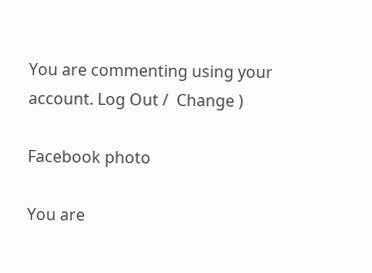You are commenting using your account. Log Out /  Change )

Facebook photo

You are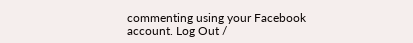commenting using your Facebook account. Log Out /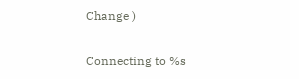Change )

Connecting to %s